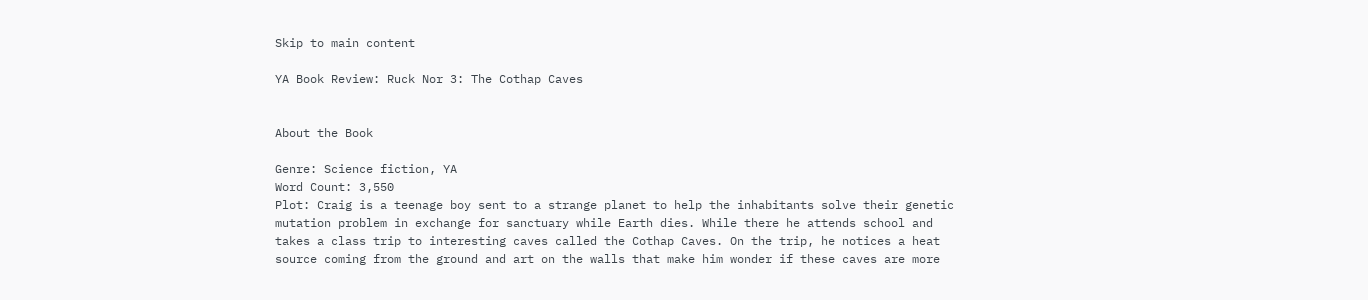Skip to main content

YA Book Review: Ruck Nor 3: The Cothap Caves


About the Book

Genre: Science fiction, YA
Word Count: 3,550
Plot: Craig is a teenage boy sent to a strange planet to help the inhabitants solve their genetic mutation problem in exchange for sanctuary while Earth dies. While there he attends school and takes a class trip to interesting caves called the Cothap Caves. On the trip, he notices a heat source coming from the ground and art on the walls that make him wonder if these caves are more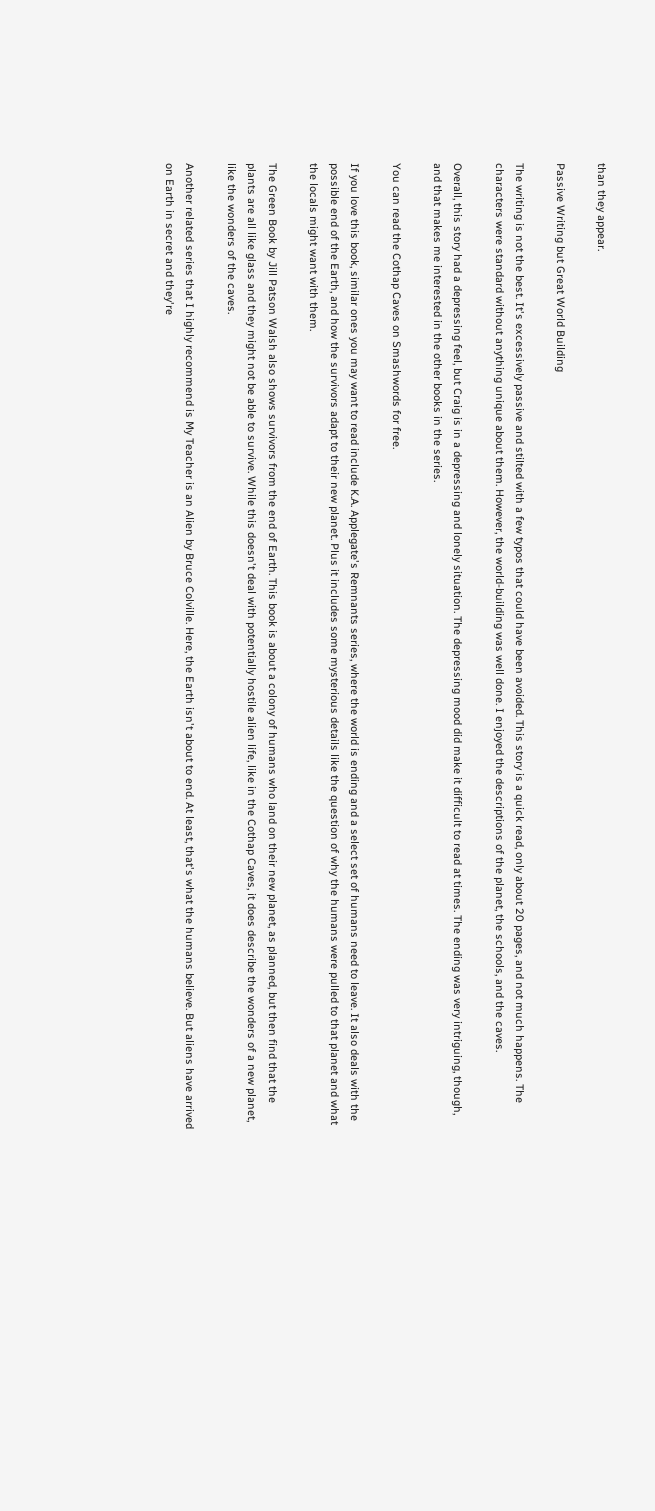than they appear.

Passive Writing but Great World Building

The writing is not the best. It's excessively passive and stilted with a few typos that could have been avoided. This story is a quick read, only about 20 pages, and not much happens. The characters were standard without anything unique about them. However, the world-building was well done. I enjoyed the descriptions of the planet, the schools, and the caves.

Overall, this story had a depressing feel, but Craig is in a depressing and lonely situation. The depressing mood did make it difficult to read at times. The ending was very intriguing, though, and that makes me interested in the other books in the series.

You can read the Cothap Caves on Smashwords for free.

If you love this book, similar ones you may want to read include K.A. Applegate's Remnants series, where the world is ending and a select set of humans need to leave. It also deals with the possible end of the Earth, and how the survivors adapt to their new planet. Plus it includes some mysterious details like the question of why the humans were pulled to that planet and what the locals might want with them.

The Green Book by Jill Patson Walsh also shows survivors from the end of Earth. This book is about a colony of humans who land on their new planet, as planned, but then find that the plants are all like glass and they might not be able to survive. While this doesn't deal with potentially hostile alien life, like in the Cothap Caves, it does describe the wonders of a new planet, like the wonders of the caves.

Another related series that I highly recommend is My Teacher is an Alien by Bruce Colville. Here, the Earth isn't about to end. At least, that's what the humans believe. But aliens have arrived on Earth in secret and they're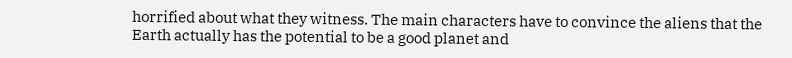horrified about what they witness. The main characters have to convince the aliens that the Earth actually has the potential to be a good planet and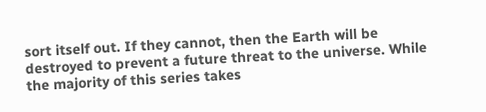sort itself out. If they cannot, then the Earth will be destroyed to prevent a future threat to the universe. While the majority of this series takes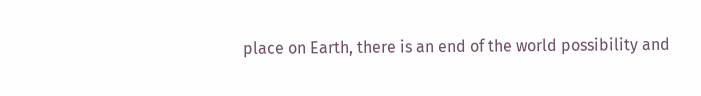place on Earth, there is an end of the world possibility and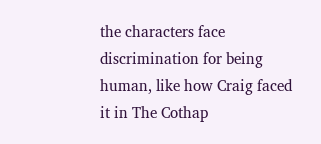the characters face discrimination for being human, like how Craig faced it in The Cothap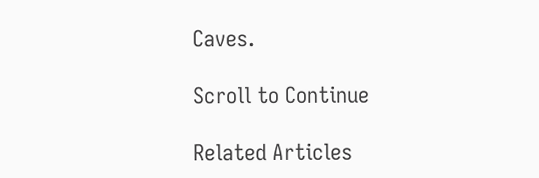Caves.

Scroll to Continue

Related Articles